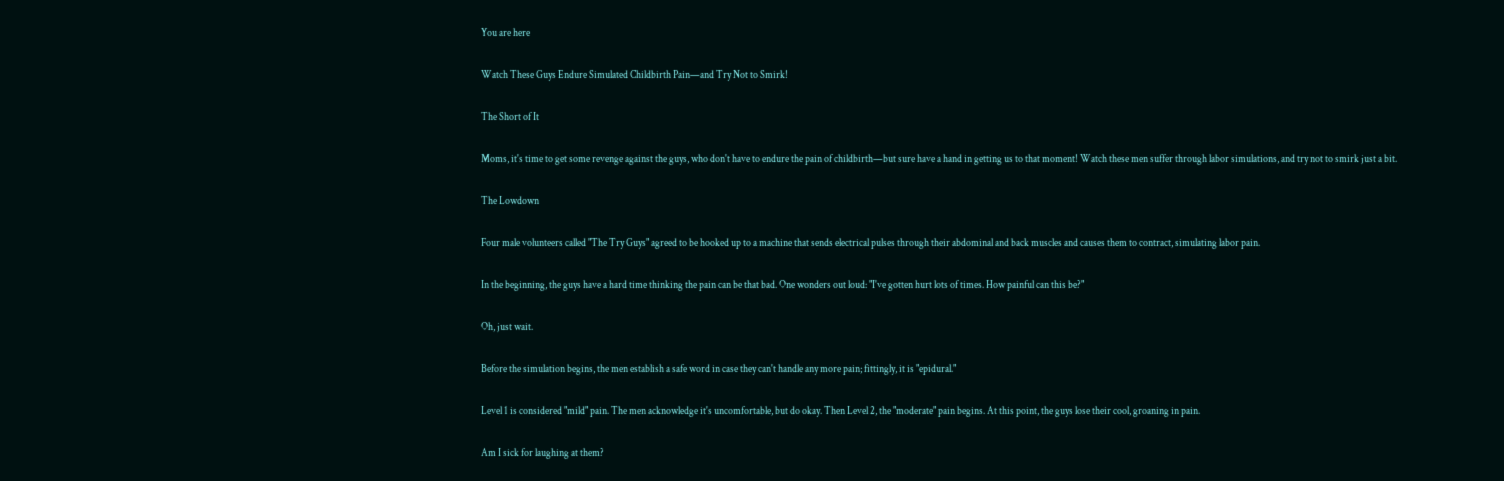You are here

Watch These Guys Endure Simulated Childbirth Pain—and Try Not to Smirk!

The Short of It

Moms, it's time to get some revenge against the guys, who don't have to endure the pain of childbirth—but sure have a hand in getting us to that moment! Watch these men suffer through labor simulations, and try not to smirk just a bit.

The Lowdown

Four male volunteers called "The Try Guys" agreed to be hooked up to a machine that sends electrical pulses through their abdominal and back muscles and causes them to contract, simulating labor pain.

In the beginning, the guys have a hard time thinking the pain can be that bad. One wonders out loud: "I've gotten hurt lots of times. How painful can this be?"

Oh, just wait.

Before the simulation begins, the men establish a safe word in case they can't handle any more pain; fittingly, it is "epidural."

Level 1 is considered "mild" pain. The men acknowledge it's uncomfortable, but do okay. Then Level 2, the "moderate" pain begins. At this point, the guys lose their cool, groaning in pain.

Am I sick for laughing at them?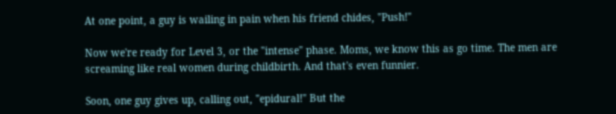At one point, a guy is wailing in pain when his friend chides, "Push!"

Now we're ready for Level 3, or the "intense" phase. Moms, we know this as go time. The men are screaming like real women during childbirth. And that's even funnier.

Soon, one guy gives up, calling out, "epidural!" But the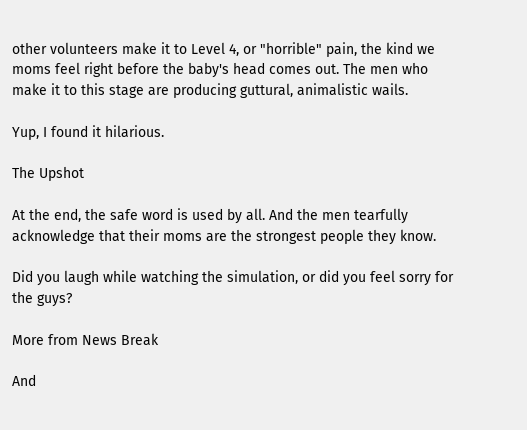other volunteers make it to Level 4, or "horrible" pain, the kind we moms feel right before the baby's head comes out. The men who make it to this stage are producing guttural, animalistic wails.

Yup, I found it hilarious.

The Upshot

At the end, the safe word is used by all. And the men tearfully acknowledge that their moms are the strongest people they know.

Did you laugh while watching the simulation, or did you feel sorry for the guys?

More from News Break

And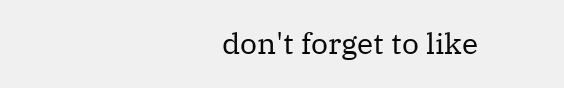don't forget to like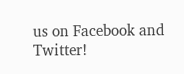us on Facebook and Twitter!